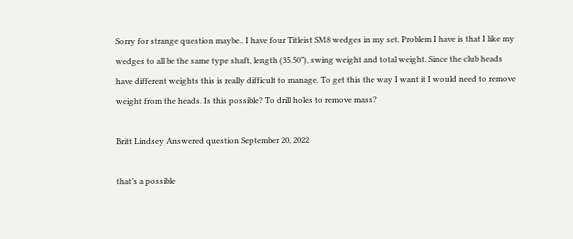Sorry for strange question maybe.. I have four Titleist SM8 wedges in my set. Problem I have is that I like my wedges to all be the same type shaft, length (35.50”), swing weight and total weight. Since the club heads have different weights this is really difficult to manage. To get this the way I want it I would need to remove weight from the heads. Is this possible? To drill holes to remove mass?

Britt Lindsey Answered question September 20, 2022

that’s a possible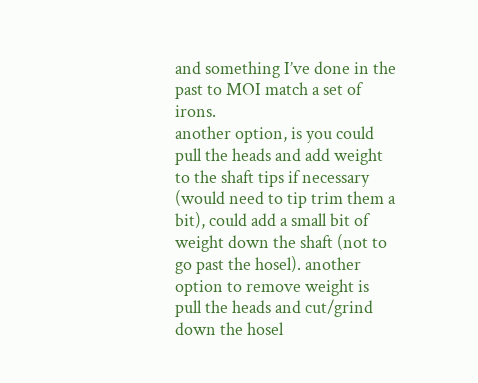and something I’ve done in the past to MOI match a set of irons.
another option, is you could pull the heads and add weight to the shaft tips if necessary (would need to tip trim them a bit), could add a small bit of weight down the shaft (not to go past the hosel). another option to remove weight is pull the heads and cut/grind down the hosel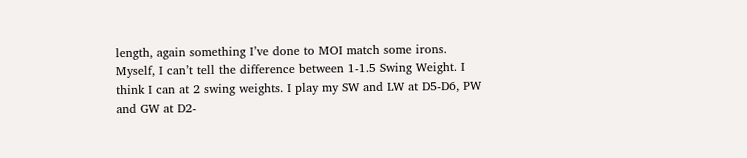length, again something I’ve done to MOI match some irons.
Myself, I can’t tell the difference between 1-1.5 Swing Weight. I think I can at 2 swing weights. I play my SW and LW at D5-D6, PW and GW at D2-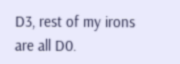D3, rest of my irons are all D0.